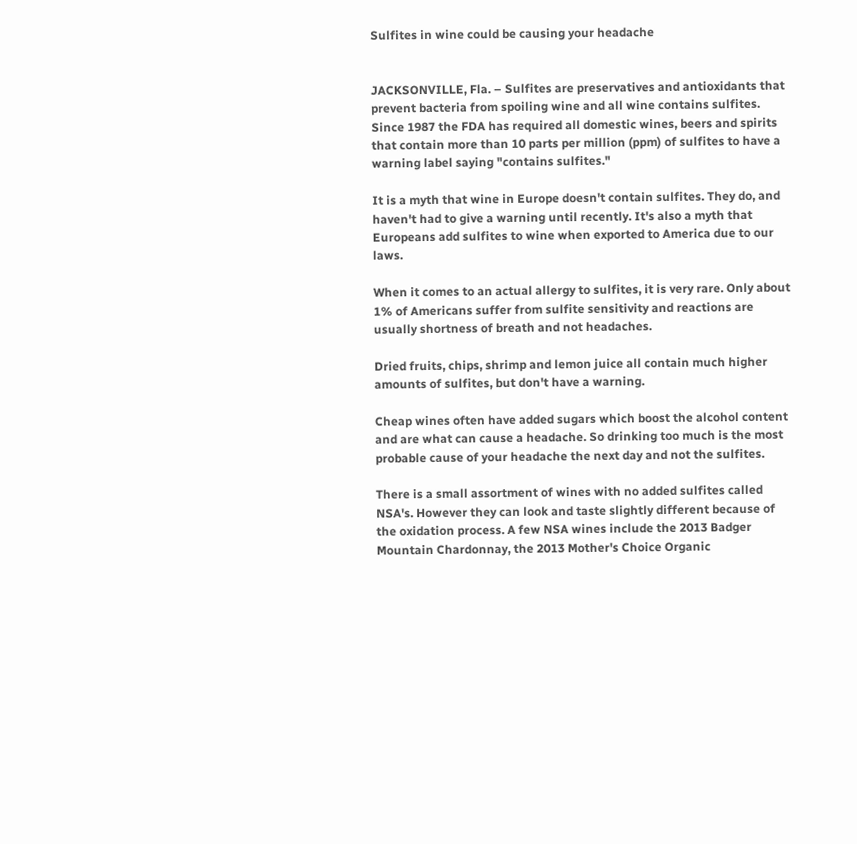Sulfites in wine could be causing your headache


JACKSONVILLE, Fla. – Sulfites are preservatives and antioxidants that prevent bacteria from spoiling wine and all wine contains sulfites. Since 1987 the FDA has required all domestic wines, beers and spirits that contain more than 10 parts per million (ppm) of sulfites to have a warning label saying "contains sulfites."

It is a myth that wine in Europe doesn't contain sulfites. They do, and haven't had to give a warning until recently. It's also a myth that Europeans add sulfites to wine when exported to America due to our laws.

When it comes to an actual allergy to sulfites, it is very rare. Only about 1% of Americans suffer from sulfite sensitivity and reactions are usually shortness of breath and not headaches.

Dried fruits, chips, shrimp and lemon juice all contain much higher amounts of sulfites, but don't have a warning.

Cheap wines often have added sugars which boost the alcohol content and are what can cause a headache. So drinking too much is the most probable cause of your headache the next day and not the sulfites.

There is a small assortment of wines with no added sulfites called NSA's. However they can look and taste slightly different because of the oxidation process. A few NSA wines include the 2013 Badger Mountain Chardonnay, the 2013 Mother's Choice Organic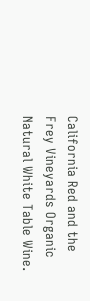California Red and the Frey Vineyards Organic Natural White Table Wine.